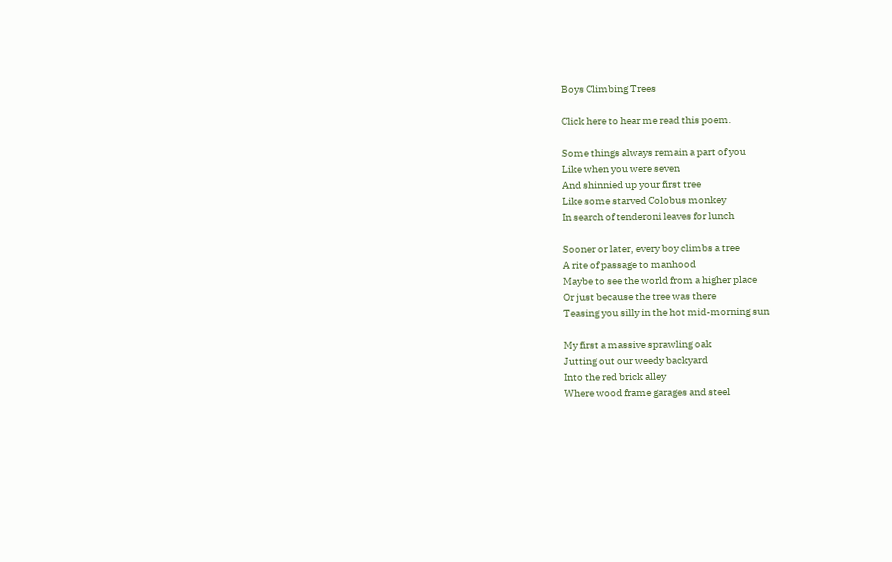Boys Climbing Trees

Click here to hear me read this poem.

Some things always remain a part of you
Like when you were seven
And shinnied up your first tree
Like some starved Colobus monkey
In search of tenderoni leaves for lunch

Sooner or later, every boy climbs a tree
A rite of passage to manhood
Maybe to see the world from a higher place
Or just because the tree was there
Teasing you silly in the hot mid-morning sun

My first a massive sprawling oak
Jutting out our weedy backyard
Into the red brick alley
Where wood frame garages and steel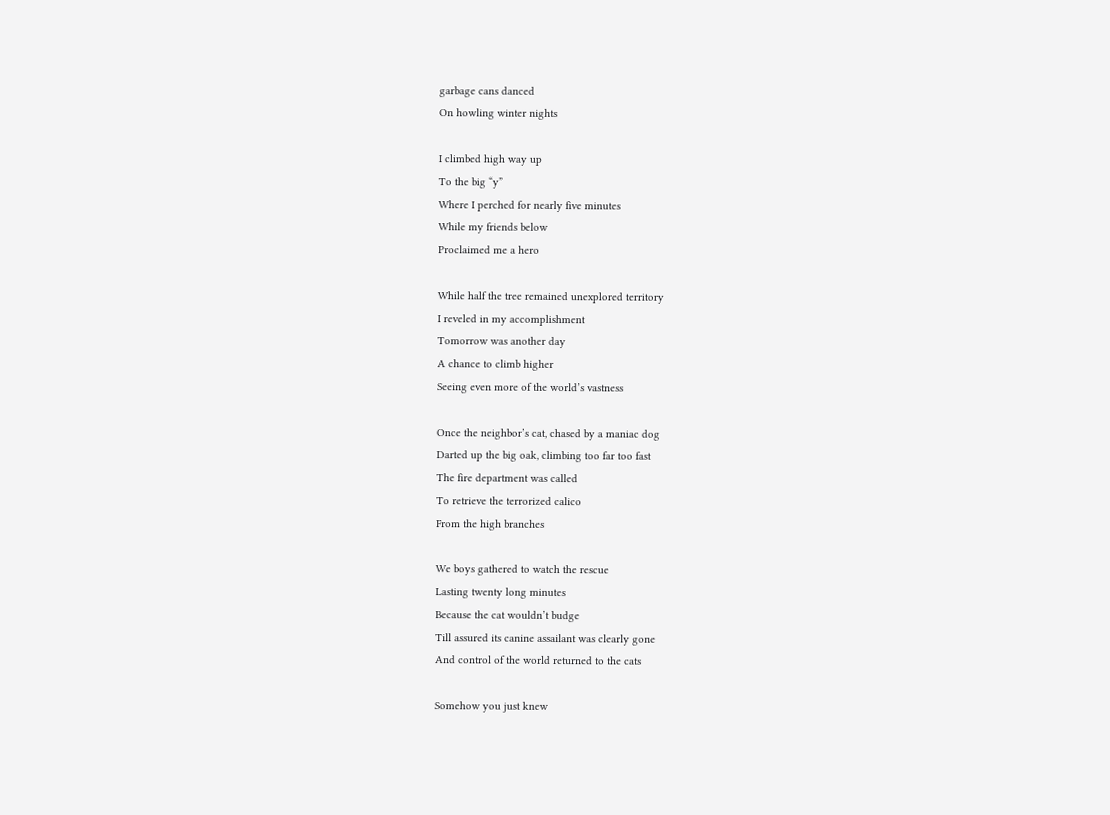garbage cans danced
On howling winter nights

I climbed high way up
To the big “y”
Where I perched for nearly five minutes
While my friends below
Proclaimed me a hero

While half the tree remained unexplored territory
I reveled in my accomplishment
Tomorrow was another day
A chance to climb higher
Seeing even more of the world’s vastness

Once the neighbor’s cat, chased by a maniac dog
Darted up the big oak, climbing too far too fast
The fire department was called
To retrieve the terrorized calico
From the high branches

We boys gathered to watch the rescue
Lasting twenty long minutes
Because the cat wouldn’t budge
Till assured its canine assailant was clearly gone
And control of the world returned to the cats

Somehow you just knew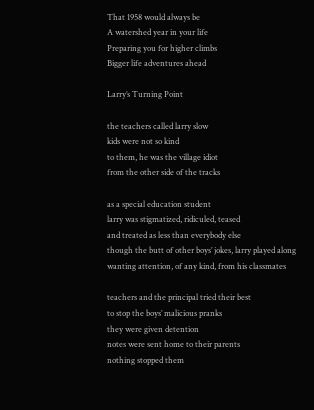That 1958 would always be
A watershed year in your life
Preparing you for higher climbs
Bigger life adventures ahead

Larry’s Turning Point

the teachers called larry slow
kids were not so kind
to them, he was the village idiot
from the other side of the tracks

as a special education student
larry was stigmatized, ridiculed, teased
and treated as less than everybody else
though the butt of other boys’ jokes, larry played along
wanting attention, of any kind, from his classmates

teachers and the principal tried their best
to stop the boys’ malicious pranks
they were given detention
notes were sent home to their parents
nothing stopped them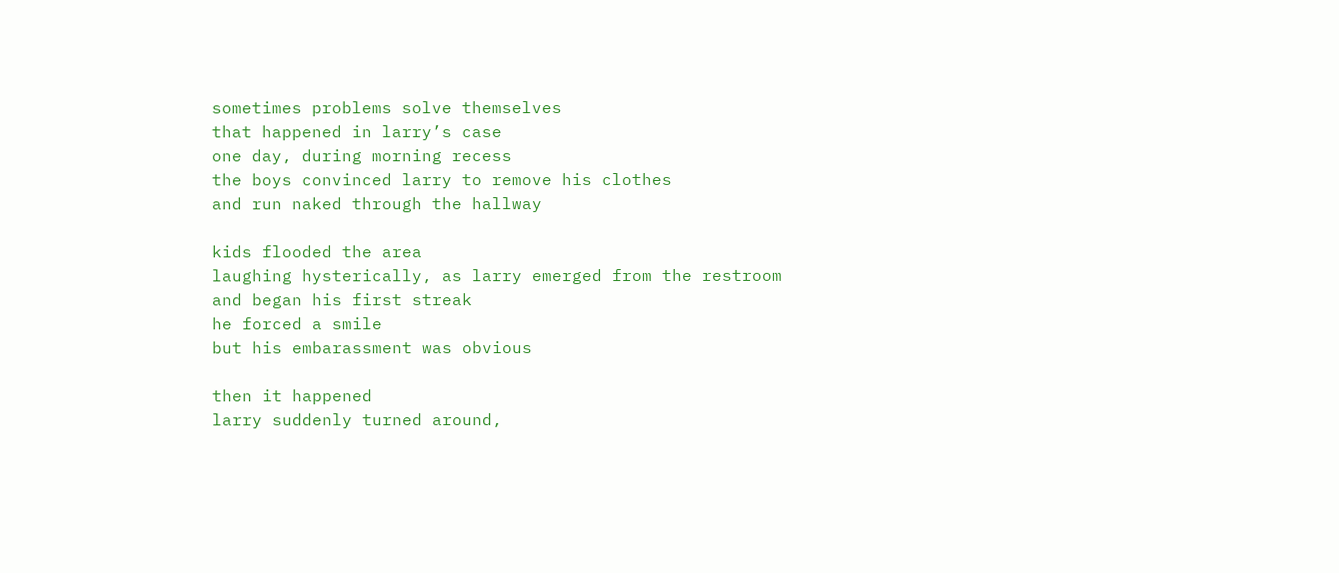sometimes problems solve themselves
that happened in larry’s case
one day, during morning recess
the boys convinced larry to remove his clothes
and run naked through the hallway

kids flooded the area
laughing hysterically, as larry emerged from the restroom
and began his first streak
he forced a smile
but his embarassment was obvious

then it happened
larry suddenly turned around,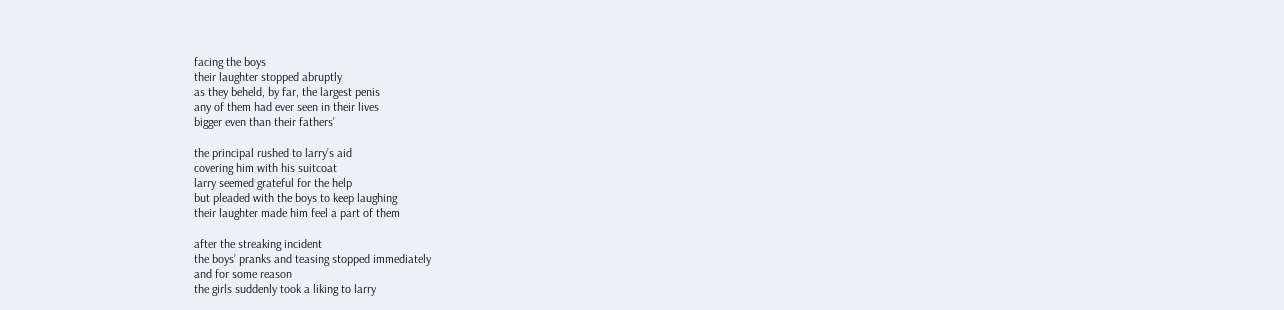facing the boys
their laughter stopped abruptly
as they beheld, by far, the largest penis
any of them had ever seen in their lives
bigger even than their fathers’

the principal rushed to larry’s aid
covering him with his suitcoat
larry seemed grateful for the help
but pleaded with the boys to keep laughing
their laughter made him feel a part of them

after the streaking incident
the boys’ pranks and teasing stopped immediately
and for some reason
the girls suddenly took a liking to larry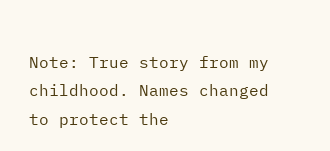Note: True story from my childhood. Names changed
to protect the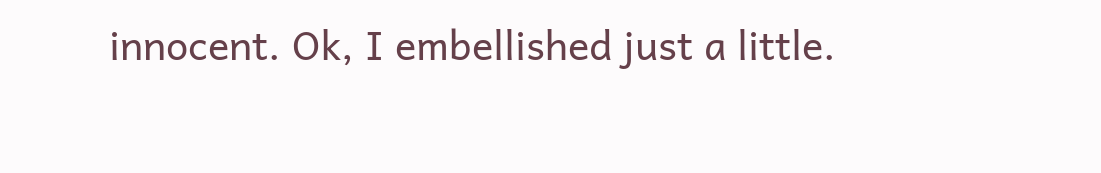innocent. Ok, I embellished just a little.